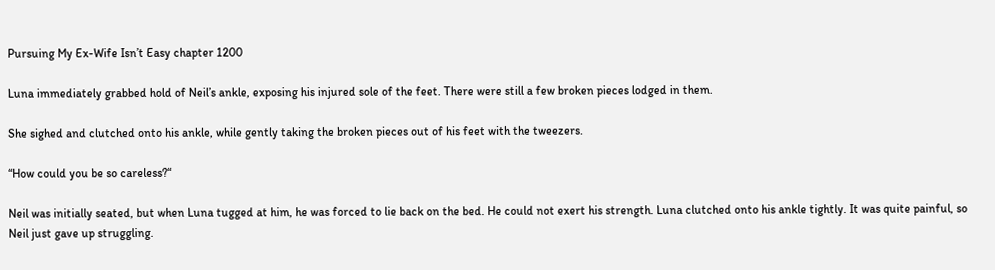Pursuing My Ex-Wife Isn’t Easy chapter 1200

Luna immediately grabbed hold of Neil’s ankle, exposing his injured sole of the feet. There were still a few broken pieces lodged in them.

She sighed and clutched onto his ankle, while gently taking the broken pieces out of his feet with the tweezers.

“How could you be so careless?“

Neil was initially seated, but when Luna tugged at him, he was forced to lie back on the bed. He could not exert his strength. Luna clutched onto his ankle tightly. It was quite painful, so Neil just gave up struggling.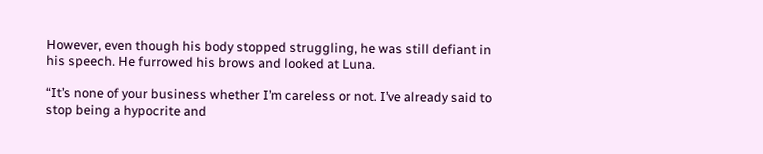However, even though his body stopped struggling, he was still defiant in his speech. He furrowed his brows and looked at Luna.

“It’s none of your business whether I’m careless or not. I’ve already said to stop being a hypocrite and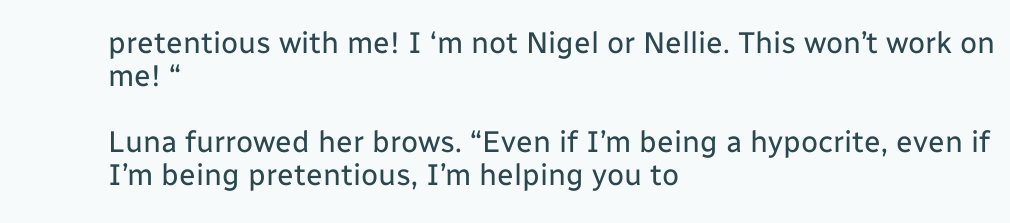pretentious with me! I ‘m not Nigel or Nellie. This won’t work on me! “

Luna furrowed her brows. “Even if I’m being a hypocrite, even if I’m being pretentious, I’m helping you to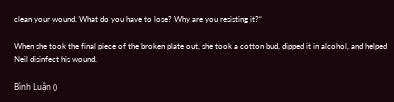clean your wound. What do you have to lose? Why are you resisting it?“

When she took the final piece of the broken plate out, she took a cotton bud, dipped it in alcohol, and helped Neil disinfect his wound.

Bình Luận ()